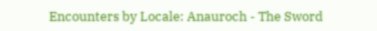Encounters by Locale: Anauroch - The Sword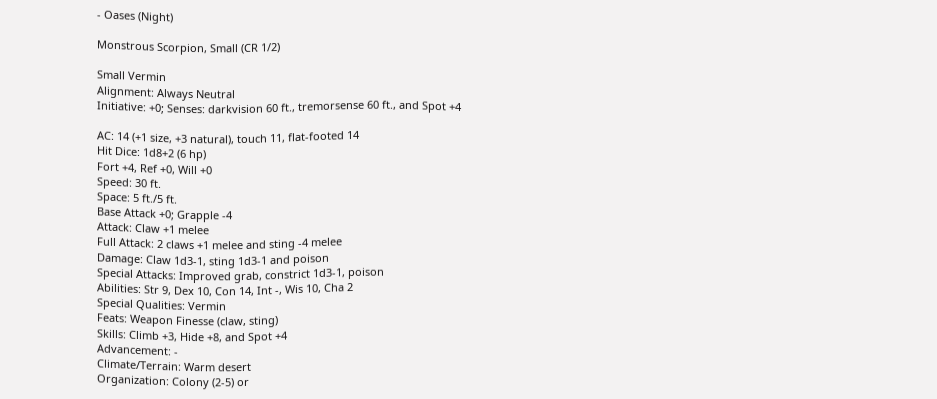- Oases (Night)

Monstrous Scorpion, Small (CR 1/2)

Small Vermin
Alignment: Always Neutral
Initiative: +0; Senses: darkvision 60 ft., tremorsense 60 ft., and Spot +4

AC: 14 (+1 size, +3 natural), touch 11, flat-footed 14
Hit Dice: 1d8+2 (6 hp)
Fort +4, Ref +0, Will +0
Speed: 30 ft.
Space: 5 ft./5 ft.
Base Attack +0; Grapple -4
Attack: Claw +1 melee
Full Attack: 2 claws +1 melee and sting -4 melee
Damage: Claw 1d3-1, sting 1d3-1 and poison
Special Attacks: Improved grab, constrict 1d3-1, poison
Abilities: Str 9, Dex 10, Con 14, Int -, Wis 10, Cha 2
Special Qualities: Vermin
Feats: Weapon Finesse (claw, sting)
Skills: Climb +3, Hide +8, and Spot +4
Advancement: -
Climate/Terrain: Warm desert
Organization: Colony (2-5) or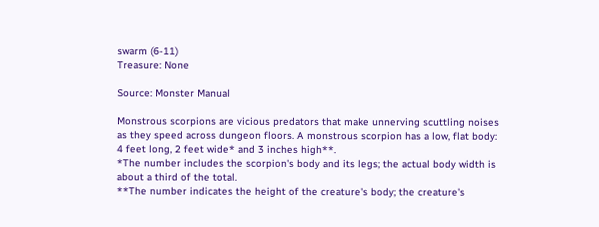swarm (6-11)
Treasure: None

Source: Monster Manual

Monstrous scorpions are vicious predators that make unnerving scuttling noises as they speed across dungeon floors. A monstrous scorpion has a low, flat body: 4 feet long, 2 feet wide* and 3 inches high**.
*The number includes the scorpion's body and its legs; the actual body width is about a third of the total.
**The number indicates the height of the creature's body; the creature's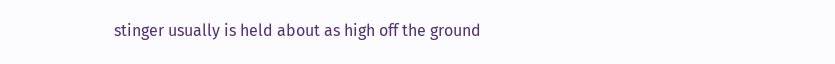stinger usually is held about as high off the ground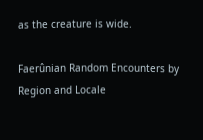as the creature is wide.

Faerûnian Random Encounters by Region and Locale